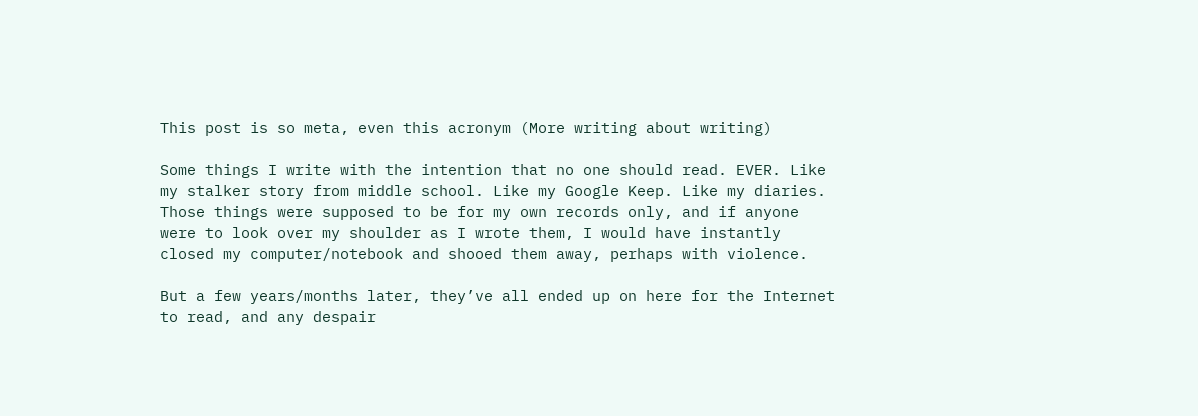This post is so meta, even this acronym (More writing about writing)

Some things I write with the intention that no one should read. EVER. Like my stalker story from middle school. Like my Google Keep. Like my diaries. Those things were supposed to be for my own records only, and if anyone were to look over my shoulder as I wrote them, I would have instantly closed my computer/notebook and shooed them away, perhaps with violence.

But a few years/months later, they’ve all ended up on here for the Internet to read, and any despair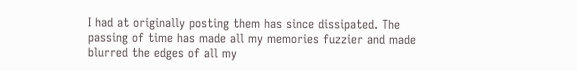I had at originally posting them has since dissipated. The passing of time has made all my memories fuzzier and made blurred the edges of all my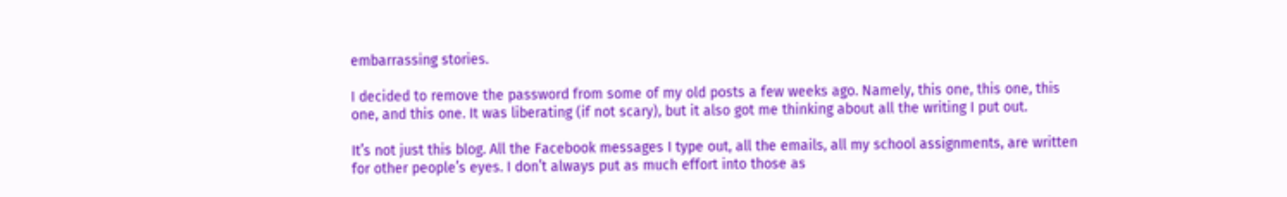embarrassing stories.

I decided to remove the password from some of my old posts a few weeks ago. Namely, this one, this one, this one, and this one. It was liberating (if not scary), but it also got me thinking about all the writing I put out.

It’s not just this blog. All the Facebook messages I type out, all the emails, all my school assignments, are written for other people’s eyes. I don’t always put as much effort into those as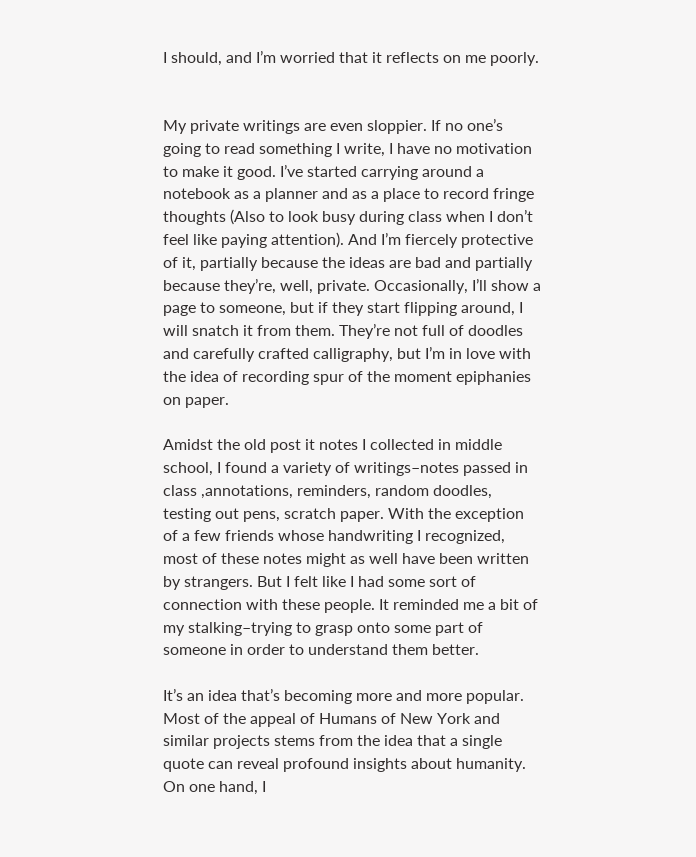I should, and I’m worried that it reflects on me poorly.


My private writings are even sloppier. If no one’s going to read something I write, I have no motivation to make it good. I’ve started carrying around a notebook as a planner and as a place to record fringe thoughts (Also to look busy during class when I don’t feel like paying attention). And I’m fiercely protective of it, partially because the ideas are bad and partially because they’re, well, private. Occasionally, I’ll show a page to someone, but if they start flipping around, I will snatch it from them. They’re not full of doodles and carefully crafted calligraphy, but I’m in love with the idea of recording spur of the moment epiphanies on paper.

Amidst the old post it notes I collected in middle school, I found a variety of writings–notes passed in class ,annotations, reminders, random doodles, testing out pens, scratch paper. With the exception of a few friends whose handwriting I recognized, most of these notes might as well have been written by strangers. But I felt like I had some sort of connection with these people. It reminded me a bit of my stalking–trying to grasp onto some part of someone in order to understand them better.

It’s an idea that’s becoming more and more popular. Most of the appeal of Humans of New York and similar projects stems from the idea that a single quote can reveal profound insights about humanity. On one hand, I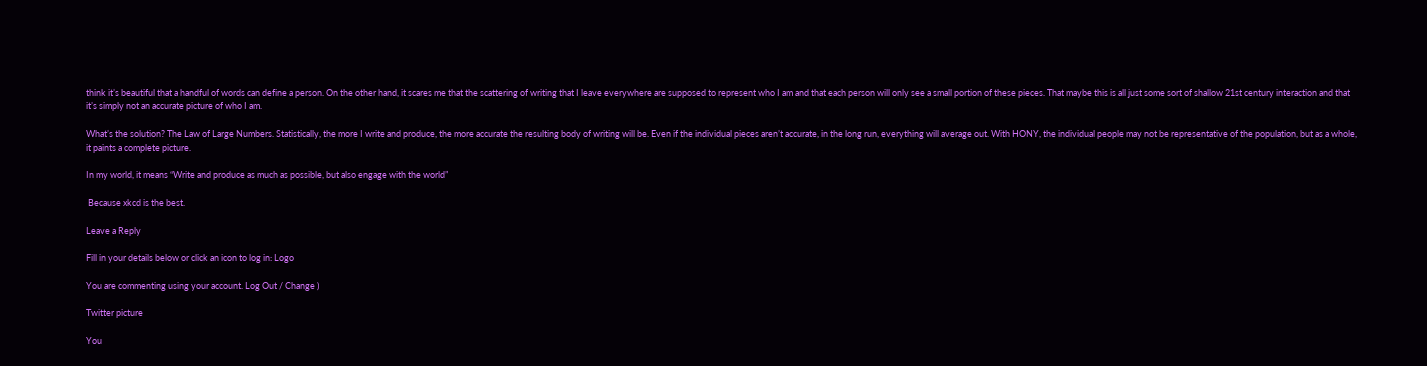think it’s beautiful that a handful of words can define a person. On the other hand, it scares me that the scattering of writing that I leave everywhere are supposed to represent who I am and that each person will only see a small portion of these pieces. That maybe this is all just some sort of shallow 21st century interaction and that it’s simply not an accurate picture of who I am.

What’s the solution? The Law of Large Numbers. Statistically, the more I write and produce, the more accurate the resulting body of writing will be. Even if the individual pieces aren’t accurate, in the long run, everything will average out. With HONY, the individual people may not be representative of the population, but as a whole, it paints a complete picture.

In my world, it means “Write and produce as much as possible, but also engage with the world”

 Because xkcd is the best.

Leave a Reply

Fill in your details below or click an icon to log in: Logo

You are commenting using your account. Log Out / Change )

Twitter picture

You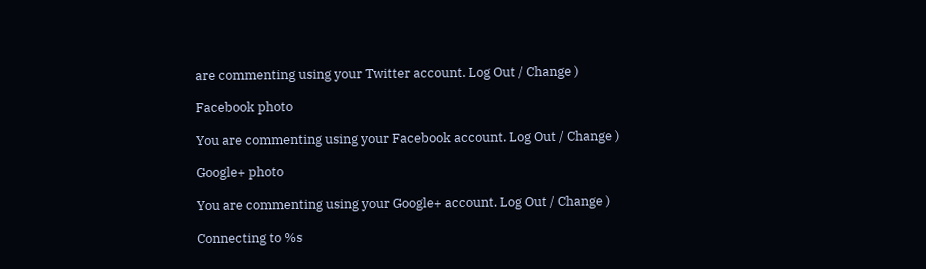are commenting using your Twitter account. Log Out / Change )

Facebook photo

You are commenting using your Facebook account. Log Out / Change )

Google+ photo

You are commenting using your Google+ account. Log Out / Change )

Connecting to %s